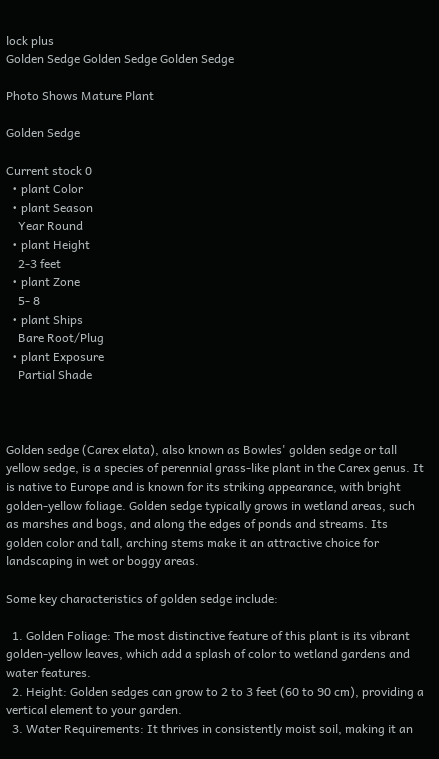lock plus
Golden Sedge Golden Sedge Golden Sedge

Photo Shows Mature Plant

Golden Sedge

Current stock 0
  • plant Color
  • plant Season
    Year Round
  • plant Height
    2-3 feet
  • plant Zone
    5- 8
  • plant Ships
    Bare Root/Plug
  • plant Exposure
    Partial Shade



Golden sedge (Carex elata), also known as Bowles' golden sedge or tall yellow sedge, is a species of perennial grass-like plant in the Carex genus. It is native to Europe and is known for its striking appearance, with bright golden-yellow foliage. Golden sedge typically grows in wetland areas, such as marshes and bogs, and along the edges of ponds and streams. Its golden color and tall, arching stems make it an attractive choice for landscaping in wet or boggy areas.

Some key characteristics of golden sedge include:

  1. Golden Foliage: The most distinctive feature of this plant is its vibrant golden-yellow leaves, which add a splash of color to wetland gardens and water features.
  2. Height: Golden sedges can grow to 2 to 3 feet (60 to 90 cm), providing a vertical element to your garden.
  3. Water Requirements: It thrives in consistently moist soil, making it an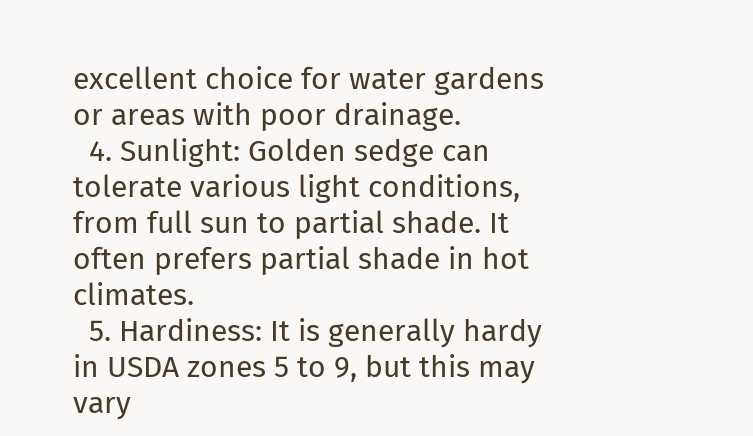excellent choice for water gardens or areas with poor drainage.
  4. Sunlight: Golden sedge can tolerate various light conditions, from full sun to partial shade. It often prefers partial shade in hot climates.
  5. Hardiness: It is generally hardy in USDA zones 5 to 9, but this may vary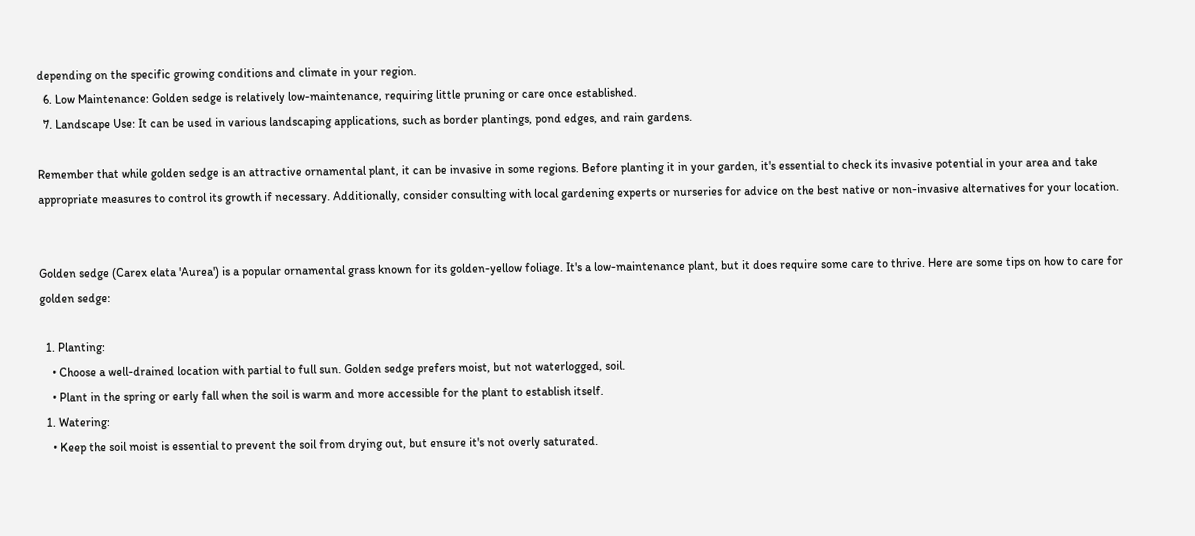depending on the specific growing conditions and climate in your region.
  6. Low Maintenance: Golden sedge is relatively low-maintenance, requiring little pruning or care once established.
  7. Landscape Use: It can be used in various landscaping applications, such as border plantings, pond edges, and rain gardens.

Remember that while golden sedge is an attractive ornamental plant, it can be invasive in some regions. Before planting it in your garden, it's essential to check its invasive potential in your area and take appropriate measures to control its growth if necessary. Additionally, consider consulting with local gardening experts or nurseries for advice on the best native or non-invasive alternatives for your location.


Golden sedge (Carex elata 'Aurea') is a popular ornamental grass known for its golden-yellow foliage. It's a low-maintenance plant, but it does require some care to thrive. Here are some tips on how to care for golden sedge:

  1. Planting:
    • Choose a well-drained location with partial to full sun. Golden sedge prefers moist, but not waterlogged, soil.
    • Plant in the spring or early fall when the soil is warm and more accessible for the plant to establish itself.
  1. Watering:
    • Keep the soil moist is essential to prevent the soil from drying out, but ensure it's not overly saturated.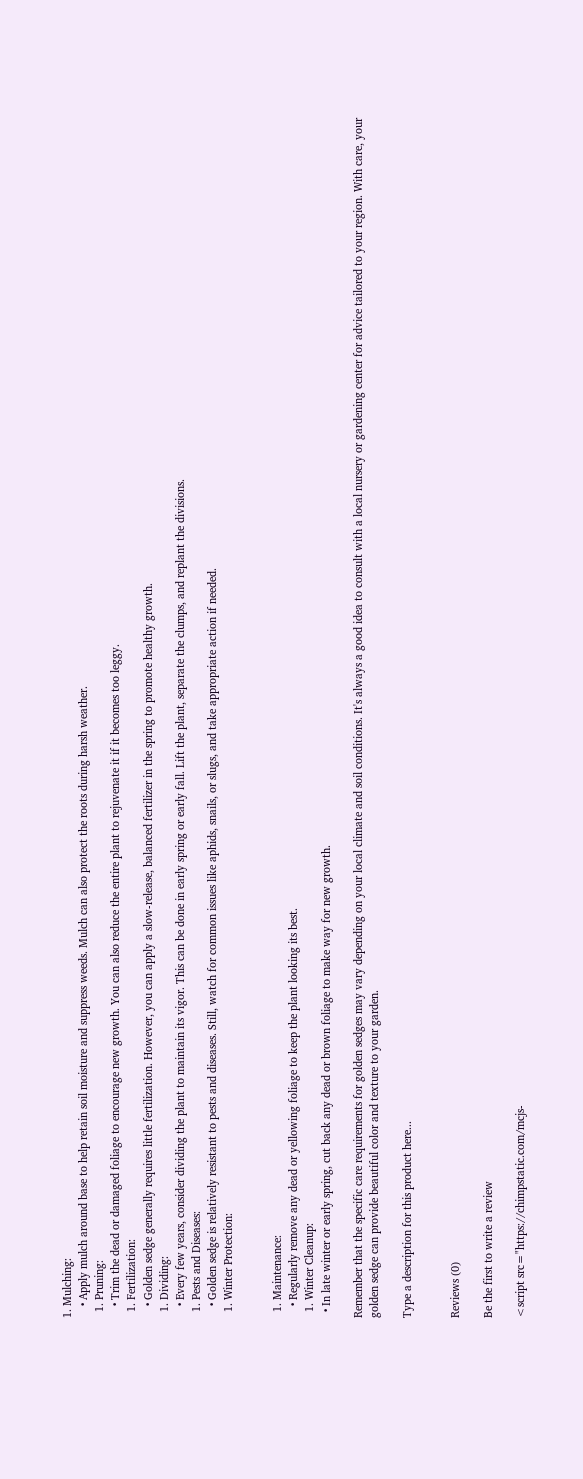1. Mulching:
    • Apply mulch around base to help retain soil moisture and suppress weeds. Mulch can also protect the roots during harsh weather.
  1. Pruning:
    • Trim the dead or damaged foliage to encourage new growth. You can also reduce the entire plant to rejuvenate it if it becomes too leggy.
  1. Fertilization:
    • Golden sedge generally requires little fertilization. However, you can apply a slow-release, balanced fertilizer in the spring to promote healthy growth.
  1. Dividing:
    • Every few years, consider dividing the plant to maintain its vigor. This can be done in early spring or early fall. Lift the plant, separate the clumps, and replant the divisions.
  1. Pests and Diseases:
    • Golden sedge is relatively resistant to pests and diseases. Still, watch for common issues like aphids, snails, or slugs, and take appropriate action if needed.
  1. Winter Protection:


  1. Maintenance:
    • Regularly remove any dead or yellowing foliage to keep the plant looking its best.
  1. Winter Cleanup:
  • In late winter or early spring, cut back any dead or brown foliage to make way for new growth.

Remember that the specific care requirements for golden sedges may vary depending on your local climate and soil conditions. It's always a good idea to consult with a local nursery or gardening center for advice tailored to your region. With care, your golden sedge can provide beautiful color and texture to your garden.

Type a description for this product here...


Reviews (0)

Be the first to write a review

<script src="https://chimpstatic.com/mcjs-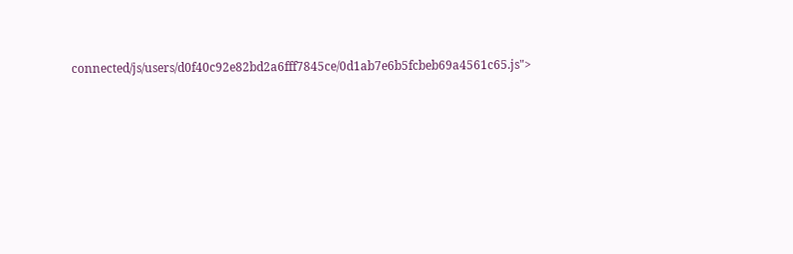connected/js/users/d0f40c92e82bd2a6fff7845ce/0d1ab7e6b5fcbeb69a4561c65.js">